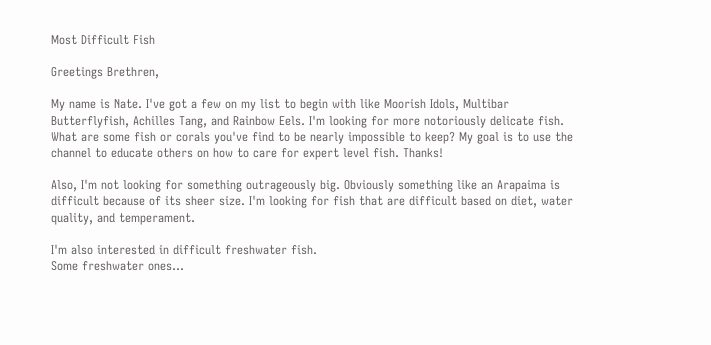Most Difficult Fish

Greetings Brethren,

My name is Nate. I've got a few on my list to begin with like Moorish Idols, Multibar Butterflyfish, Achilles Tang, and Rainbow Eels. I'm looking for more notoriously delicate fish. What are some fish or corals you've find to be nearly impossible to keep? My goal is to use the channel to educate others on how to care for expert level fish. Thanks!

Also, I'm not looking for something outrageously big. Obviously something like an Arapaima is difficult because of its sheer size. I'm looking for fish that are difficult based on diet, water quality, and temperament.

I'm also interested in difficult freshwater fish.
Some freshwater ones...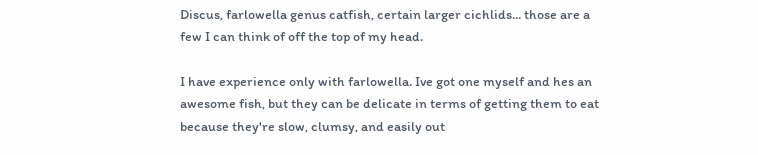Discus, farlowella genus catfish, certain larger cichlids... those are a few I can think of off the top of my head.

I have experience only with farlowella. Ive got one myself and hes an awesome fish, but they can be delicate in terms of getting them to eat because they're slow, clumsy, and easily out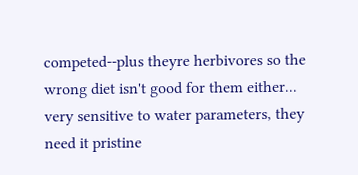competed--plus theyre herbivores so the wrong diet isn't good for them either... very sensitive to water parameters, they need it pristine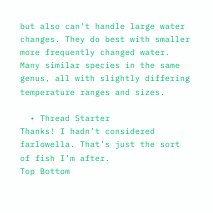but also can't handle large water changes. They do best with smaller more frequently changed water. Many similar species in the same genus, all with slightly differing temperature ranges and sizes.

  • Thread Starter
Thanks! I hadn’t considered farlowella. That’s just the sort of fish I’m after.
Top Bottom